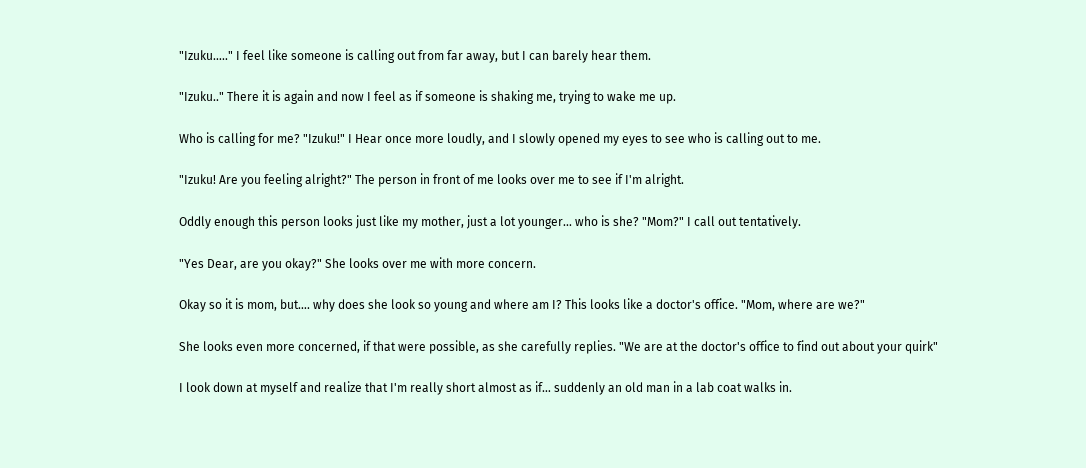"Izuku….." I feel like someone is calling out from far away, but I can barely hear them.

"Izuku.." There it is again and now I feel as if someone is shaking me, trying to wake me up.

Who is calling for me? "Izuku!" I Hear once more loudly, and I slowly opened my eyes to see who is calling out to me.

"Izuku! Are you feeling alright?" The person in front of me looks over me to see if I'm alright.

Oddly enough this person looks just like my mother, just a lot younger... who is she? "Mom?" I call out tentatively.

"Yes Dear, are you okay?" She looks over me with more concern.

Okay so it is mom, but…. why does she look so young and where am I? This looks like a doctor's office. "Mom, where are we?"

She looks even more concerned, if that were possible, as she carefully replies. "We are at the doctor's office to find out about your quirk"

I look down at myself and realize that I'm really short almost as if… suddenly an old man in a lab coat walks in.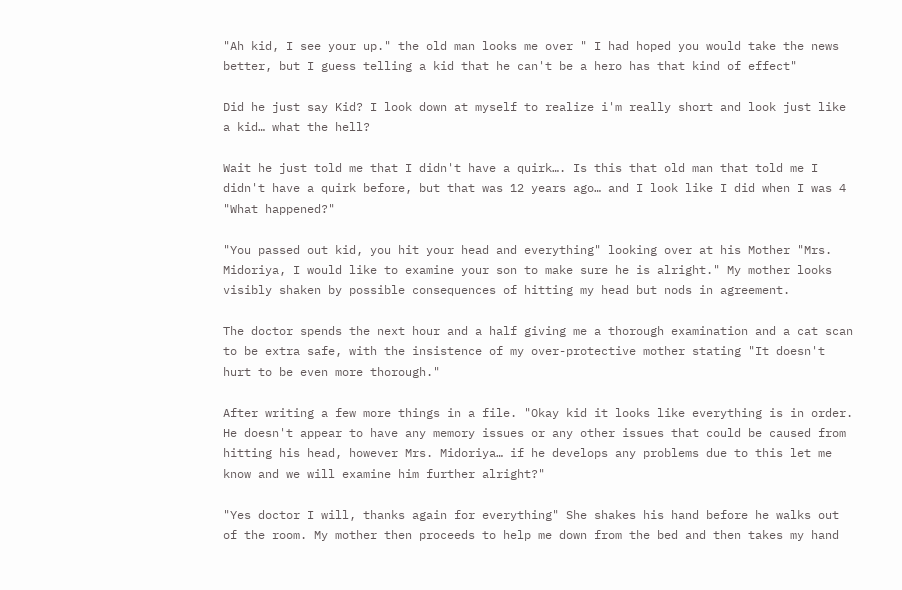"Ah kid, I see your up." the old man looks me over " I had hoped you would take the news better, but I guess telling a kid that he can't be a hero has that kind of effect"

Did he just say Kid? I look down at myself to realize i'm really short and look just like a kid… what the hell?

Wait he just told me that I didn't have a quirk…. Is this that old man that told me I didn't have a quirk before, but that was 12 years ago… and I look like I did when I was 4 "What happened?"

"You passed out kid, you hit your head and everything" looking over at his Mother "Mrs. Midoriya, I would like to examine your son to make sure he is alright." My mother looks visibly shaken by possible consequences of hitting my head but nods in agreement.

The doctor spends the next hour and a half giving me a thorough examination and a cat scan to be extra safe, with the insistence of my over-protective mother stating "It doesn't hurt to be even more thorough."

After writing a few more things in a file. "Okay kid it looks like everything is in order. He doesn't appear to have any memory issues or any other issues that could be caused from hitting his head, however Mrs. Midoriya… if he develops any problems due to this let me know and we will examine him further alright?"

"Yes doctor I will, thanks again for everything" She shakes his hand before he walks out of the room. My mother then proceeds to help me down from the bed and then takes my hand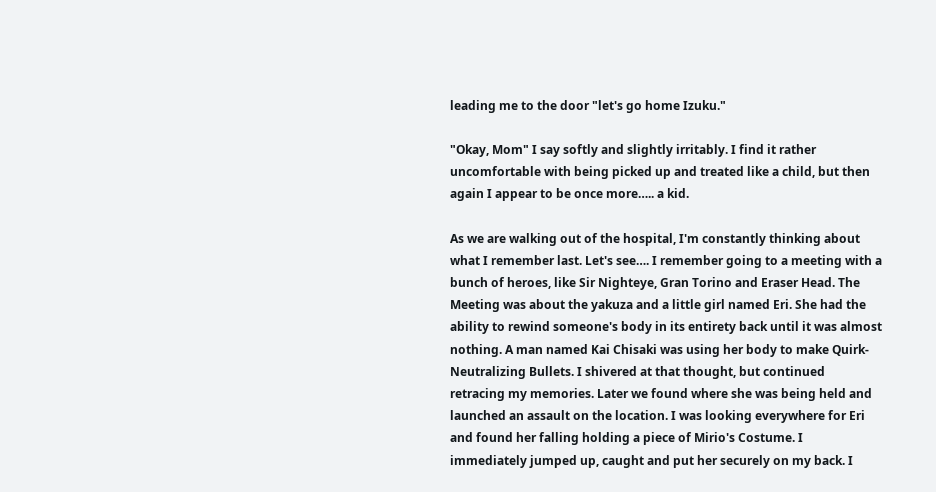leading me to the door "let's go home Izuku."

"Okay, Mom" I say softly and slightly irritably. I find it rather uncomfortable with being picked up and treated like a child, but then again I appear to be once more….. a kid.

As we are walking out of the hospital, I'm constantly thinking about what I remember last. Let's see…. I remember going to a meeting with a bunch of heroes, like Sir Nighteye, Gran Torino and Eraser Head. The Meeting was about the yakuza and a little girl named Eri. She had the ability to rewind someone's body in its entirety back until it was almost nothing. A man named Kai Chisaki was using her body to make Quirk-Neutralizing Bullets. I shivered at that thought, but continued retracing my memories. Later we found where she was being held and launched an assault on the location. I was looking everywhere for Eri and found her falling holding a piece of Mirio's Costume. I immediately jumped up, caught and put her securely on my back. I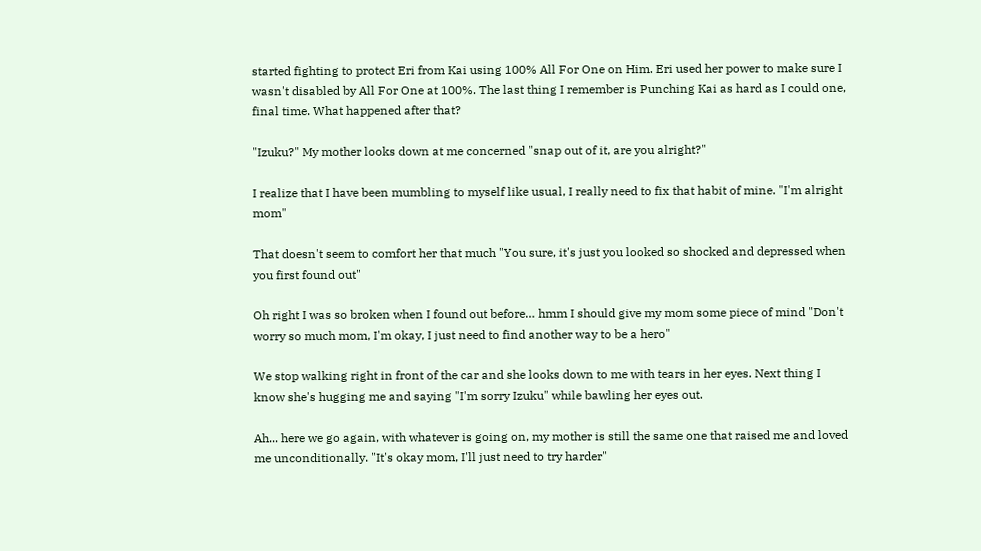started fighting to protect Eri from Kai using 100% All For One on Him. Eri used her power to make sure I wasn't disabled by All For One at 100%. The last thing I remember is Punching Kai as hard as I could one, final time. What happened after that?

"Izuku?" My mother looks down at me concerned "snap out of it, are you alright?"

I realize that I have been mumbling to myself like usual, I really need to fix that habit of mine. "I'm alright mom"

That doesn't seem to comfort her that much "You sure, it's just you looked so shocked and depressed when you first found out"

Oh right I was so broken when I found out before… hmm I should give my mom some piece of mind "Don't worry so much mom, I'm okay, I just need to find another way to be a hero"

We stop walking right in front of the car and she looks down to me with tears in her eyes. Next thing I know she's hugging me and saying "I'm sorry Izuku" while bawling her eyes out.

Ah... here we go again, with whatever is going on, my mother is still the same one that raised me and loved me unconditionally. "It's okay mom, I'll just need to try harder"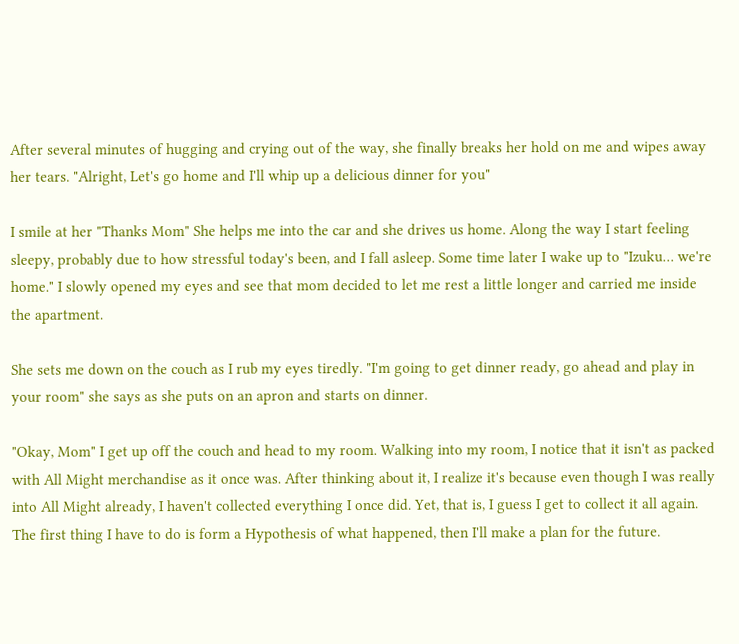After several minutes of hugging and crying out of the way, she finally breaks her hold on me and wipes away her tears. "Alright, Let's go home and I'll whip up a delicious dinner for you"

I smile at her "Thanks Mom" She helps me into the car and she drives us home. Along the way I start feeling sleepy, probably due to how stressful today's been, and I fall asleep. Some time later I wake up to "Izuku… we're home." I slowly opened my eyes and see that mom decided to let me rest a little longer and carried me inside the apartment.

She sets me down on the couch as I rub my eyes tiredly. "I'm going to get dinner ready, go ahead and play in your room" she says as she puts on an apron and starts on dinner.

"Okay, Mom" I get up off the couch and head to my room. Walking into my room, I notice that it isn't as packed with All Might merchandise as it once was. After thinking about it, I realize it's because even though I was really into All Might already, I haven't collected everything I once did. Yet, that is, I guess I get to collect it all again. The first thing I have to do is form a Hypothesis of what happened, then I'll make a plan for the future.